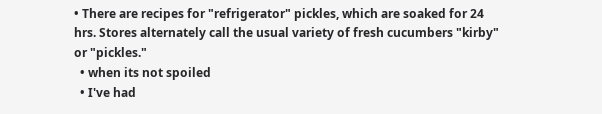• There are recipes for "refrigerator" pickles, which are soaked for 24 hrs. Stores alternately call the usual variety of fresh cucumbers "kirby" or "pickles."
  • when its not spoiled
  • I've had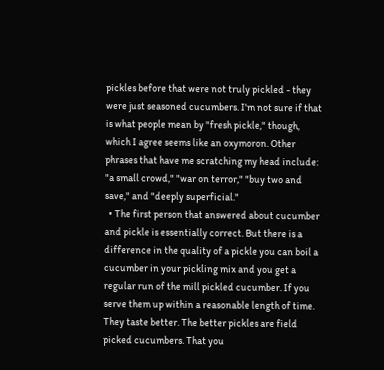pickles before that were not truly pickled - they were just seasoned cucumbers. I'm not sure if that is what people mean by "fresh pickle," though, which I agree seems like an oxymoron. Other phrases that have me scratching my head include: "a small crowd," "war on terror," "buy two and save," and "deeply superficial."
  • The first person that answered about cucumber and pickle is essentially correct. But there is a difference in the quality of a pickle you can boil a cucumber in your pickling mix and you get a regular run of the mill pickled cucumber. If you serve them up within a reasonable length of time. They taste better. The better pickles are field picked cucumbers. That you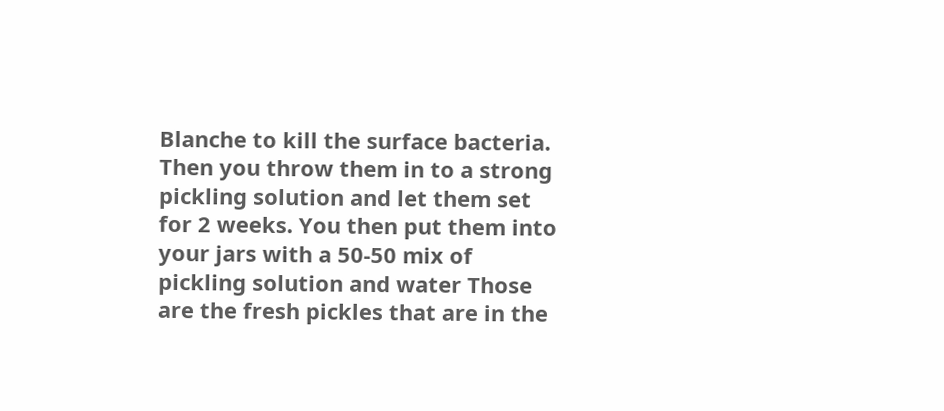Blanche to kill the surface bacteria. Then you throw them in to a strong pickling solution and let them set for 2 weeks. You then put them into your jars with a 50-50 mix of pickling solution and water Those are the fresh pickles that are in the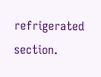refrigerated section.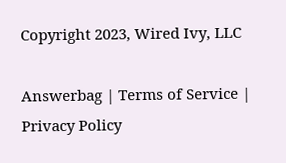Copyright 2023, Wired Ivy, LLC

Answerbag | Terms of Service | Privacy Policy